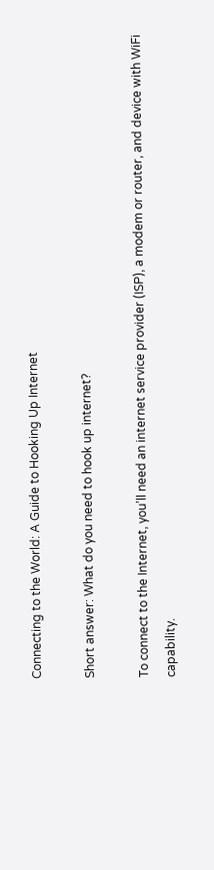Connecting to the World: A Guide to Hooking Up Internet

Short answer: What do you need to hook up internet?

To connect to the Internet, you’ll need an internet service provider (ISP), a modem or router, and device with WiFi capability.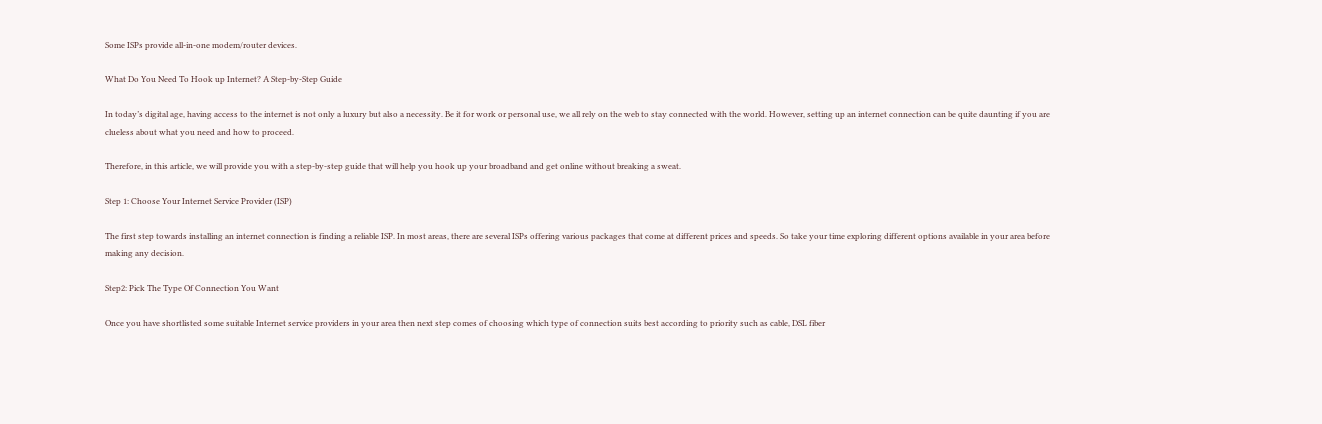Some ISPs provide all-in-one modem/router devices.

What Do You Need To Hook up Internet? A Step-by-Step Guide

In today’s digital age, having access to the internet is not only a luxury but also a necessity. Be it for work or personal use, we all rely on the web to stay connected with the world. However, setting up an internet connection can be quite daunting if you are clueless about what you need and how to proceed.

Therefore, in this article, we will provide you with a step-by-step guide that will help you hook up your broadband and get online without breaking a sweat.

Step 1: Choose Your Internet Service Provider (ISP)

The first step towards installing an internet connection is finding a reliable ISP. In most areas, there are several ISPs offering various packages that come at different prices and speeds. So take your time exploring different options available in your area before making any decision.

Step2: Pick The Type Of Connection You Want

Once you have shortlisted some suitable Internet service providers in your area then next step comes of choosing which type of connection suits best according to priority such as cable, DSL fiber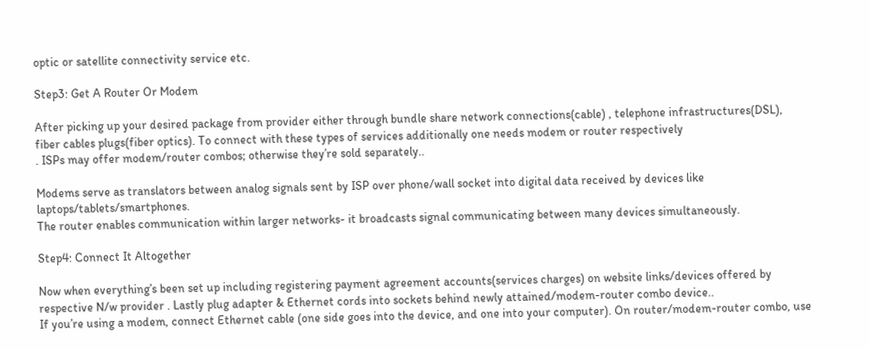optic or satellite connectivity service etc.

Step3: Get A Router Or Modem

After picking up your desired package from provider either through bundle share network connections(cable) , telephone infrastructures(DSL), fiber cables plugs(fiber optics). To connect with these types of services additionally one needs modem or router respectively
. ISPs may offer modem/router combos; otherwise they’re sold separately..

Modems serve as translators between analog signals sent by ISP over phone/wall socket into digital data received by devices like laptops/tablets/smartphones.
The router enables communication within larger networks- it broadcasts signal communicating between many devices simultaneously.

Step4: Connect It Altogether

Now when everything’s been set up including registering payment agreement accounts(services charges) on website links/devices offered by respective N/w provider . Lastly plug adapter & Ethernet cords into sockets behind newly attained/modem-router combo device..
If you’re using a modem, connect Ethernet cable (one side goes into the device, and one into your computer). On router/modem-router combo, use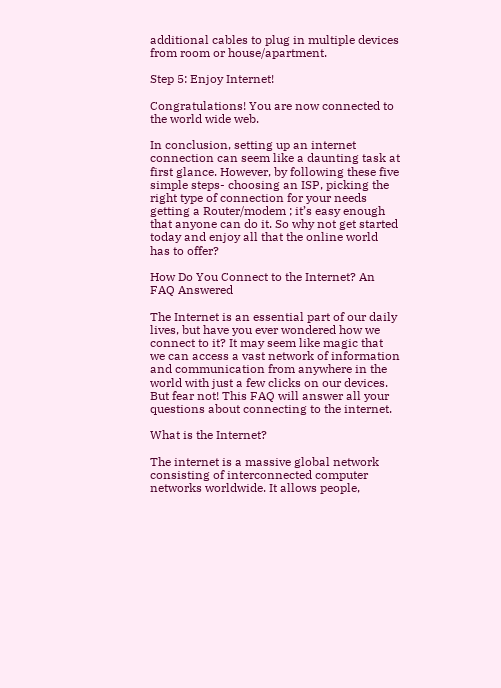additional cables to plug in multiple devices from room or house/apartment.

Step 5: Enjoy Internet!

Congratulations! You are now connected to the world wide web.

In conclusion, setting up an internet connection can seem like a daunting task at first glance. However, by following these five simple steps- choosing an ISP, picking the right type of connection for your needs getting a Router/modem ; it’s easy enough that anyone can do it. So why not get started today and enjoy all that the online world has to offer?

How Do You Connect to the Internet? An FAQ Answered

The Internet is an essential part of our daily lives, but have you ever wondered how we connect to it? It may seem like magic that we can access a vast network of information and communication from anywhere in the world with just a few clicks on our devices. But fear not! This FAQ will answer all your questions about connecting to the internet.

What is the Internet?

The internet is a massive global network consisting of interconnected computer networks worldwide. It allows people,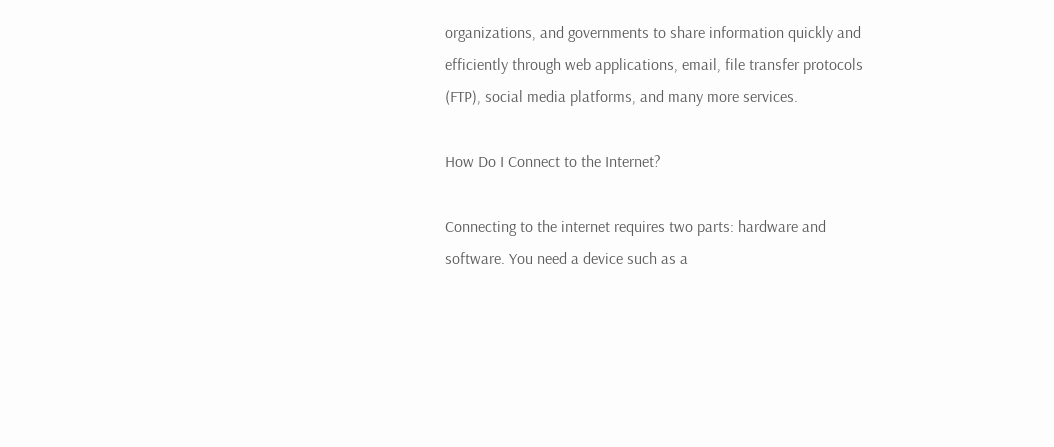organizations, and governments to share information quickly and efficiently through web applications, email, file transfer protocols (FTP), social media platforms, and many more services.

How Do I Connect to the Internet?

Connecting to the internet requires two parts: hardware and software. You need a device such as a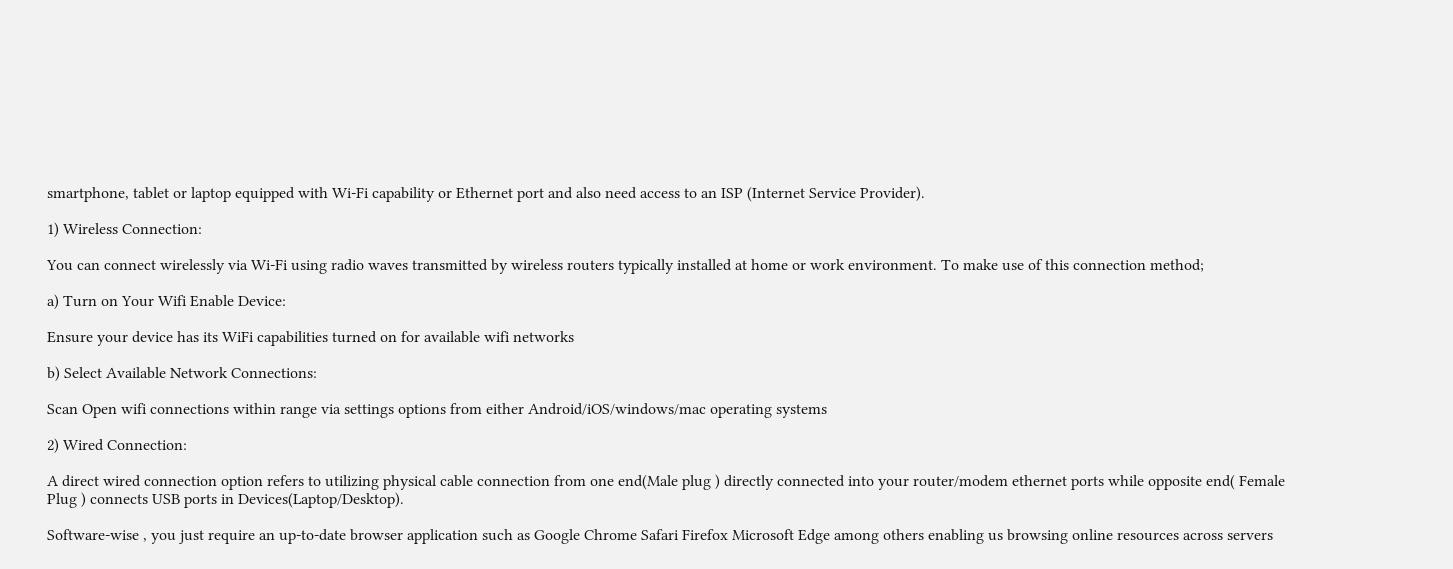smartphone, tablet or laptop equipped with Wi-Fi capability or Ethernet port and also need access to an ISP (Internet Service Provider).

1) Wireless Connection:

You can connect wirelessly via Wi-Fi using radio waves transmitted by wireless routers typically installed at home or work environment. To make use of this connection method;

a) Turn on Your Wifi Enable Device:

Ensure your device has its WiFi capabilities turned on for available wifi networks

b) Select Available Network Connections:

Scan Open wifi connections within range via settings options from either Android/iOS/windows/mac operating systems

2) Wired Connection:

A direct wired connection option refers to utilizing physical cable connection from one end(Male plug ) directly connected into your router/modem ethernet ports while opposite end( Female Plug ) connects USB ports in Devices(Laptop/Desktop).

Software-wise , you just require an up-to-date browser application such as Google Chrome Safari Firefox Microsoft Edge among others enabling us browsing online resources across servers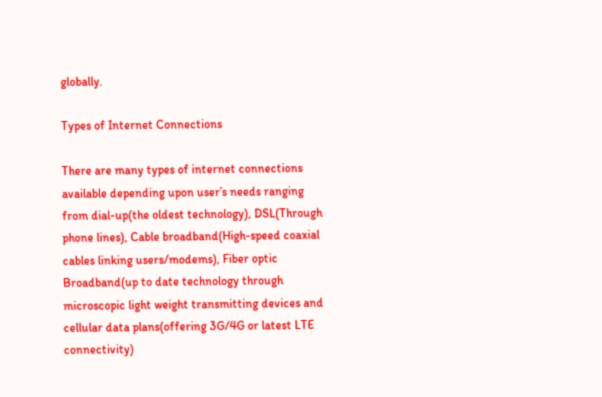globally.

Types of Internet Connections

There are many types of internet connections available depending upon user’s needs ranging from dial-up(the oldest technology), DSL(Through phone lines), Cable broadband(High-speed coaxial cables linking users/modems), Fiber optic Broadband(up to date technology through microscopic light weight transmitting devices and cellular data plans(offering 3G/4G or latest LTE connectivity)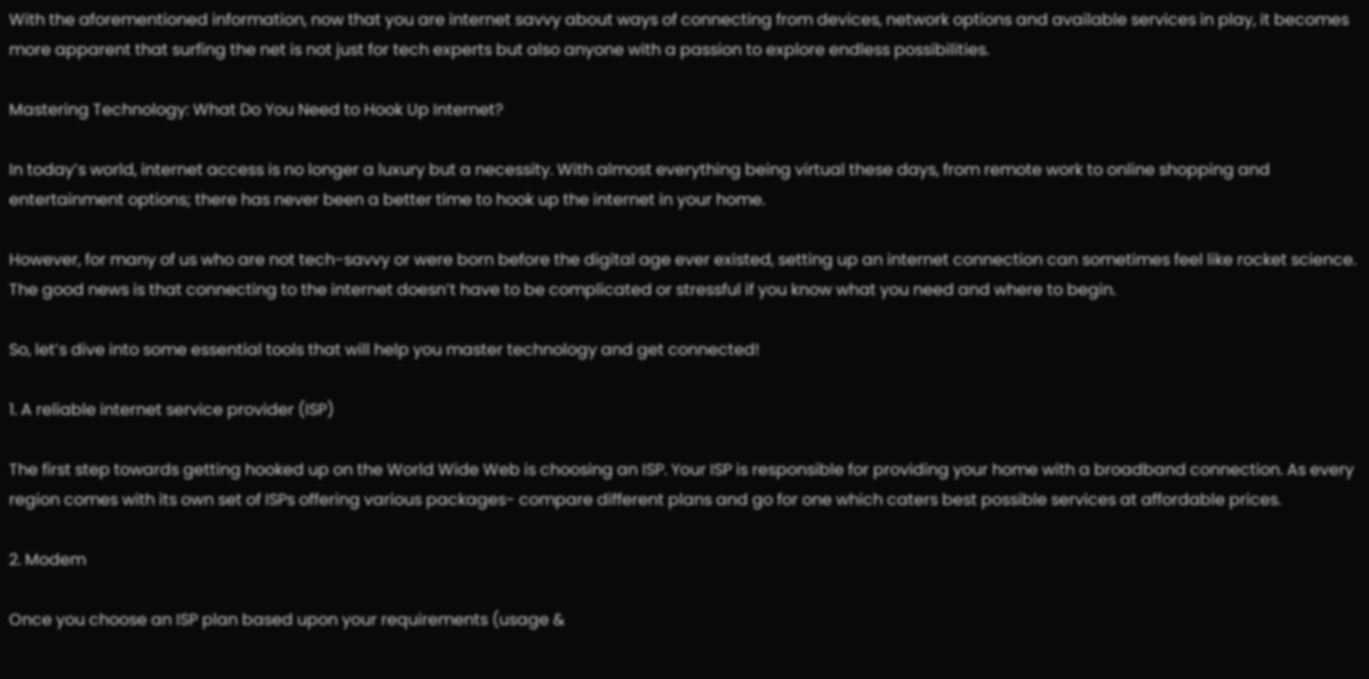With the aforementioned information, now that you are internet savvy about ways of connecting from devices, network options and available services in play, it becomes more apparent that surfing the net is not just for tech experts but also anyone with a passion to explore endless possibilities.

Mastering Technology: What Do You Need to Hook Up Internet?

In today’s world, internet access is no longer a luxury but a necessity. With almost everything being virtual these days, from remote work to online shopping and entertainment options; there has never been a better time to hook up the internet in your home.

However, for many of us who are not tech-savvy or were born before the digital age ever existed, setting up an internet connection can sometimes feel like rocket science. The good news is that connecting to the internet doesn’t have to be complicated or stressful if you know what you need and where to begin.

So, let’s dive into some essential tools that will help you master technology and get connected!

1. A reliable internet service provider (ISP)

The first step towards getting hooked up on the World Wide Web is choosing an ISP. Your ISP is responsible for providing your home with a broadband connection. As every region comes with its own set of ISPs offering various packages- compare different plans and go for one which caters best possible services at affordable prices.

2. Modem

Once you choose an ISP plan based upon your requirements (usage &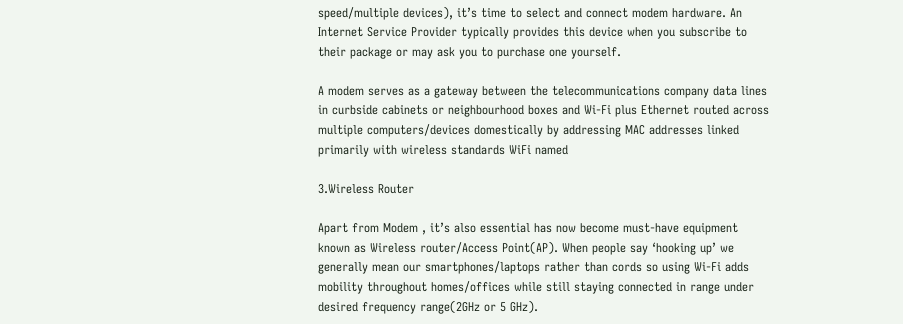speed/multiple devices), it’s time to select and connect modem hardware. An Internet Service Provider typically provides this device when you subscribe to their package or may ask you to purchase one yourself.

A modem serves as a gateway between the telecommunications company data lines in curbside cabinets or neighbourhood boxes and Wi-Fi plus Ethernet routed across multiple computers/devices domestically by addressing MAC addresses linked primarily with wireless standards WiFi named

3.Wireless Router

Apart from Modem , it’s also essential has now become must-have equipment known as Wireless router/Access Point(AP). When people say ‘hooking up’ we generally mean our smartphones/laptops rather than cords so using Wi-Fi adds mobility throughout homes/offices while still staying connected in range under desired frequency range(2GHz or 5 GHz).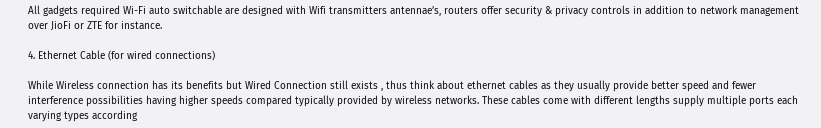All gadgets required Wi-Fi auto switchable are designed with Wifi transmitters antennae’s, routers offer security & privacy controls in addition to network management over JioFi or ZTE for instance.

4. Ethernet Cable (for wired connections)

While Wireless connection has its benefits but Wired Connection still exists , thus think about ethernet cables as they usually provide better speed and fewer interference possibilities having higher speeds compared typically provided by wireless networks. These cables come with different lengths supply multiple ports each varying types according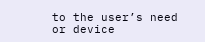to the user’s need or device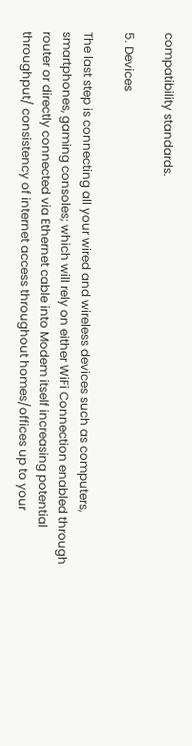compatibility standards.

5. Devices

The last step is connecting all your wired and wireless devices such as computers, smartphones, gaming consoles; which will rely on either WiFi Connection enabled through router or directly connected via Ethernet cable into Modem itself increasing potential throughput/ consistency of internet access throughout homes/offices up to your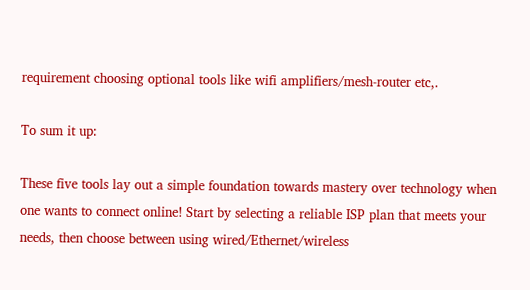requirement choosing optional tools like wifi amplifiers/mesh-router etc,.

To sum it up:

These five tools lay out a simple foundation towards mastery over technology when one wants to connect online! Start by selecting a reliable ISP plan that meets your needs, then choose between using wired/Ethernet/wireless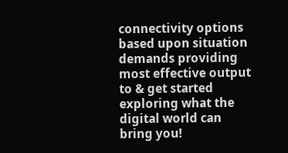connectivity options based upon situation demands providing most effective output to & get started exploring what the digital world can bring you!